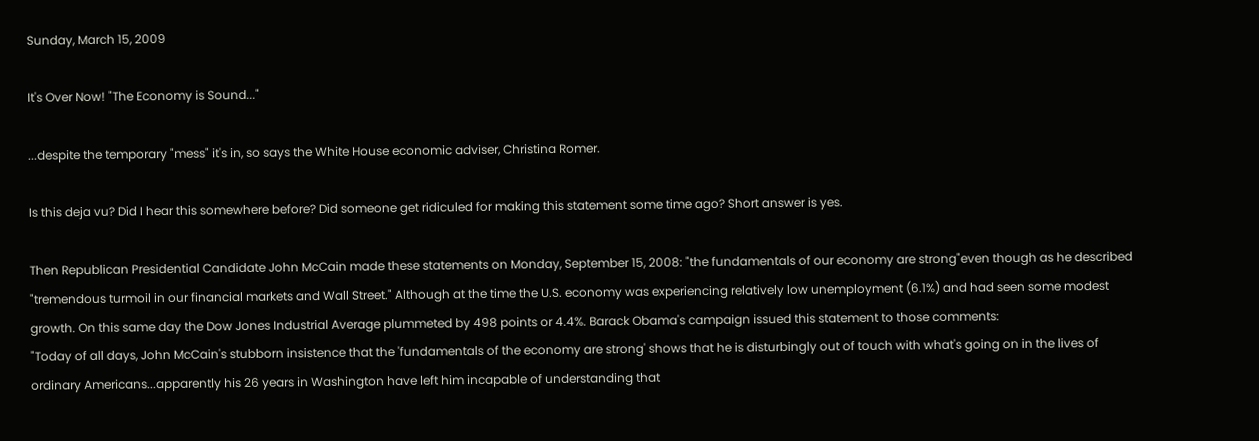Sunday, March 15, 2009

It's Over Now! "The Economy is Sound..."

...despite the temporary "mess" it's in, so says the White House economic adviser, Christina Romer.

Is this deja vu? Did I hear this somewhere before? Did someone get ridiculed for making this statement some time ago? Short answer is yes.

Then Republican Presidential Candidate John McCain made these statements on Monday, September 15, 2008: "the fundamentals of our economy are strong"even though as he described "tremendous turmoil in our financial markets and Wall Street." Although at the time the U.S. economy was experiencing relatively low unemployment (6.1%) and had seen some modest growth. On this same day the Dow Jones Industrial Average plummeted by 498 points or 4.4%. Barack Obama's campaign issued this statement to those comments:
"Today of all days, John McCain's stubborn insistence that the 'fundamentals of the economy are strong' shows that he is disturbingly out of touch with what's going on in the lives of ordinary Americans...apparently his 26 years in Washington have left him incapable of understanding that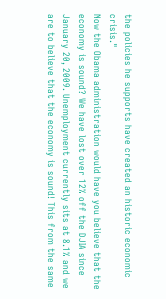the policies he supports have created an historic economic crisis."
Now the Obama administration would have you believe that the economy is sound? We have lost over 12% off the DJIA since January 20, 2009. Unemployment currently sits at 8.1% and we are to believe that the economy is sound! This from the same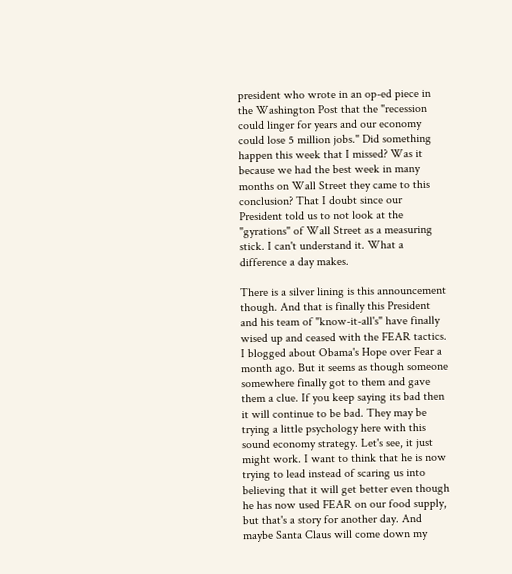president who wrote in an op-ed piece in the Washington Post that the "recession could linger for years and our economy could lose 5 million jobs." Did something happen this week that I missed? Was it because we had the best week in many months on Wall Street they came to this conclusion? That I doubt since our President told us to not look at the "gyrations" of Wall Street as a measuring stick. I can't understand it. What a difference a day makes.

There is a silver lining is this announcement though. And that is finally this President and his team of "know-it-all's" have finally wised up and ceased with the FEAR tactics. I blogged about Obama's Hope over Fear a month ago. But it seems as though someone somewhere finally got to them and gave them a clue. If you keep saying its bad then it will continue to be bad. They may be trying a little psychology here with this sound economy strategy. Let's see, it just might work. I want to think that he is now trying to lead instead of scaring us into believing that it will get better even though he has now used FEAR on our food supply, but that's a story for another day. And maybe Santa Claus will come down my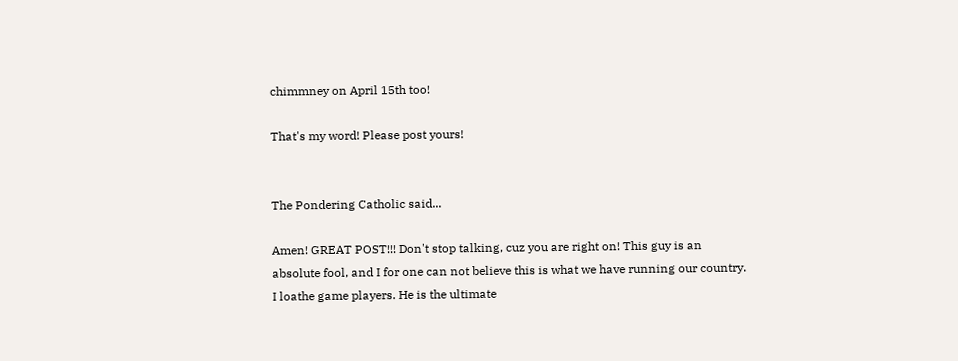chimmney on April 15th too!

That's my word! Please post yours!


The Pondering Catholic said...

Amen! GREAT POST!!! Don't stop talking, cuz you are right on! This guy is an absolute fool, and I for one can not believe this is what we have running our country. I loathe game players. He is the ultimate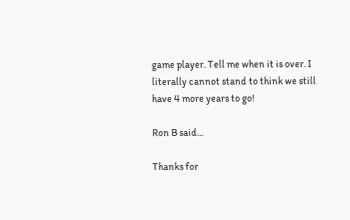game player. Tell me when it is over. I literally cannot stand to think we still have 4 more years to go!

Ron B said...

Thanks for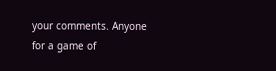your comments. Anyone for a game of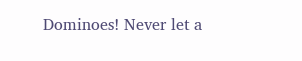Dominoes! Never let a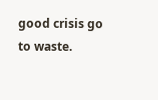good crisis go to waste.